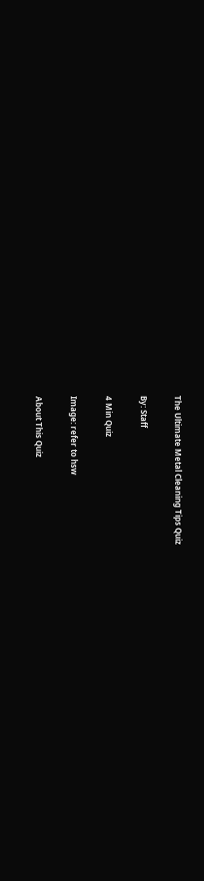The Ultimate Metal Cleaning Tips Quiz

By: Staff

4 Min Quiz

Image: refer to hsw

About This Quiz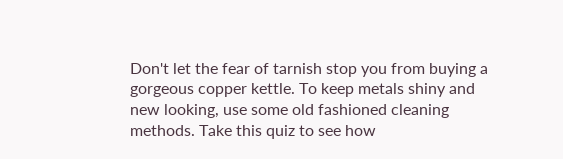Don't let the fear of tarnish stop you from buying a gorgeous copper kettle. To keep metals shiny and new looking, use some old fashioned cleaning methods. Take this quiz to see how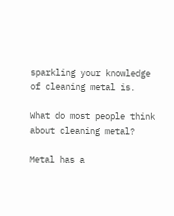sparkling your knowledge of cleaning metal is.

What do most people think about cleaning metal?

Metal has a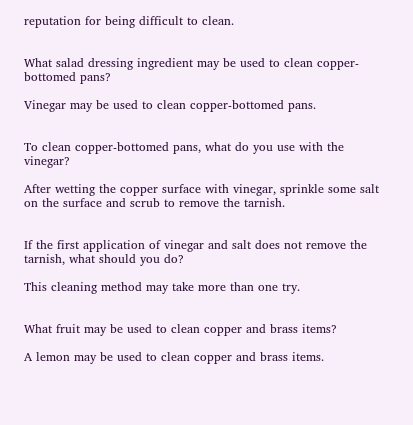reputation for being difficult to clean.


What salad dressing ingredient may be used to clean copper-bottomed pans?

Vinegar may be used to clean copper-bottomed pans.


To clean copper-bottomed pans, what do you use with the vinegar?

After wetting the copper surface with vinegar, sprinkle some salt on the surface and scrub to remove the tarnish.


If the first application of vinegar and salt does not remove the tarnish, what should you do?

This cleaning method may take more than one try.


What fruit may be used to clean copper and brass items?

A lemon may be used to clean copper and brass items.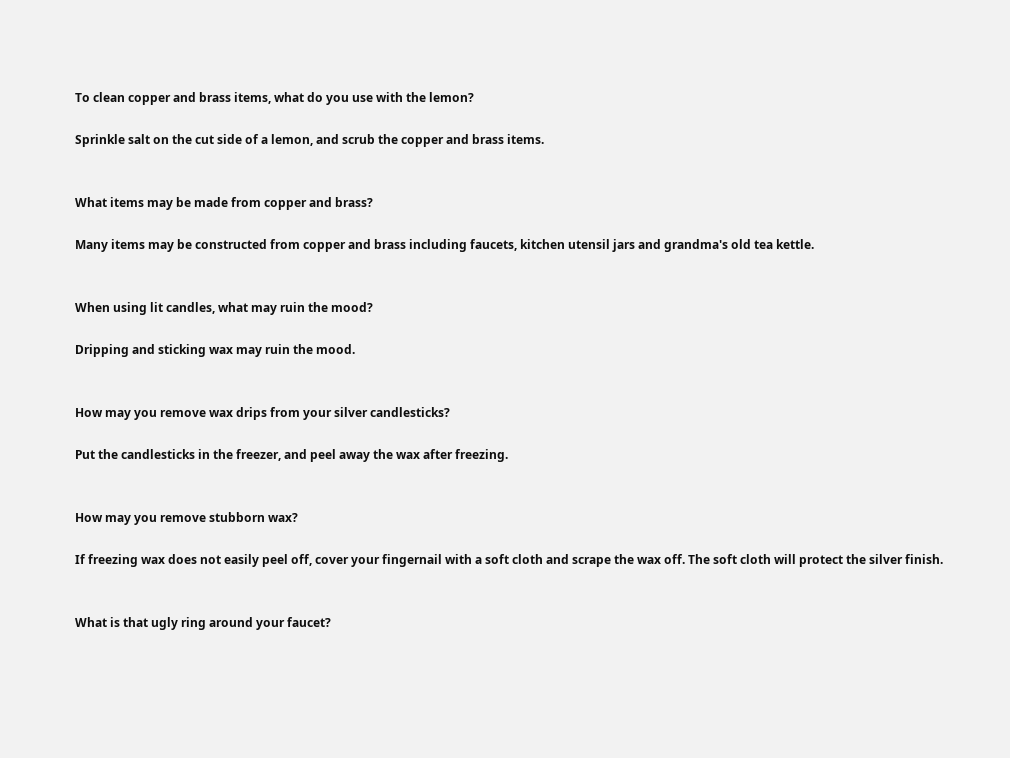To clean copper and brass items, what do you use with the lemon?

Sprinkle salt on the cut side of a lemon, and scrub the copper and brass items.


What items may be made from copper and brass?

Many items may be constructed from copper and brass including faucets, kitchen utensil jars and grandma's old tea kettle.


When using lit candles, what may ruin the mood?

Dripping and sticking wax may ruin the mood.


How may you remove wax drips from your silver candlesticks?

Put the candlesticks in the freezer, and peel away the wax after freezing.


How may you remove stubborn wax?

If freezing wax does not easily peel off, cover your fingernail with a soft cloth and scrape the wax off. The soft cloth will protect the silver finish.


What is that ugly ring around your faucet?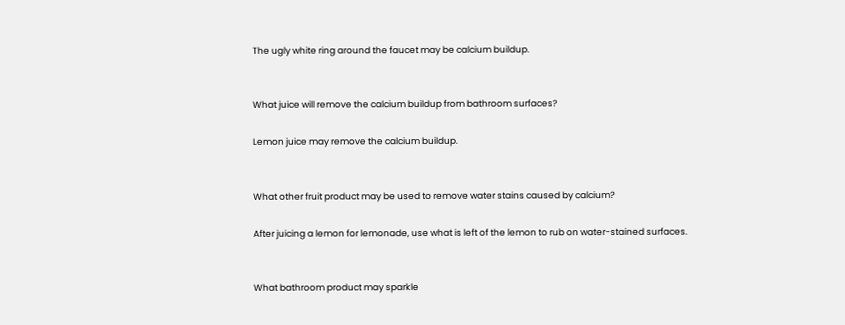The ugly white ring around the faucet may be calcium buildup.


What juice will remove the calcium buildup from bathroom surfaces?

Lemon juice may remove the calcium buildup.


What other fruit product may be used to remove water stains caused by calcium?

After juicing a lemon for lemonade, use what is left of the lemon to rub on water-stained surfaces.


What bathroom product may sparkle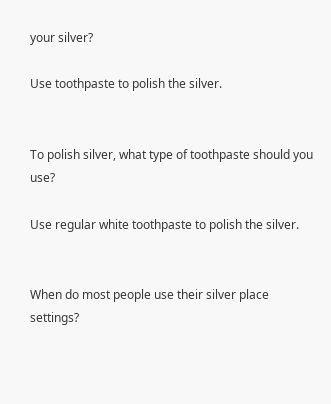your silver?

Use toothpaste to polish the silver.


To polish silver, what type of toothpaste should you use?

Use regular white toothpaste to polish the silver.


When do most people use their silver place settings?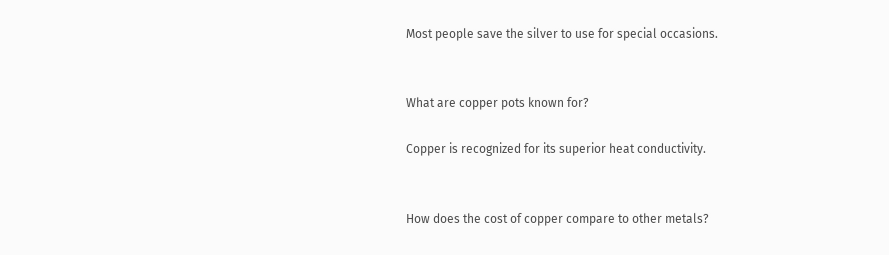Most people save the silver to use for special occasions.


What are copper pots known for?

Copper is recognized for its superior heat conductivity.


How does the cost of copper compare to other metals?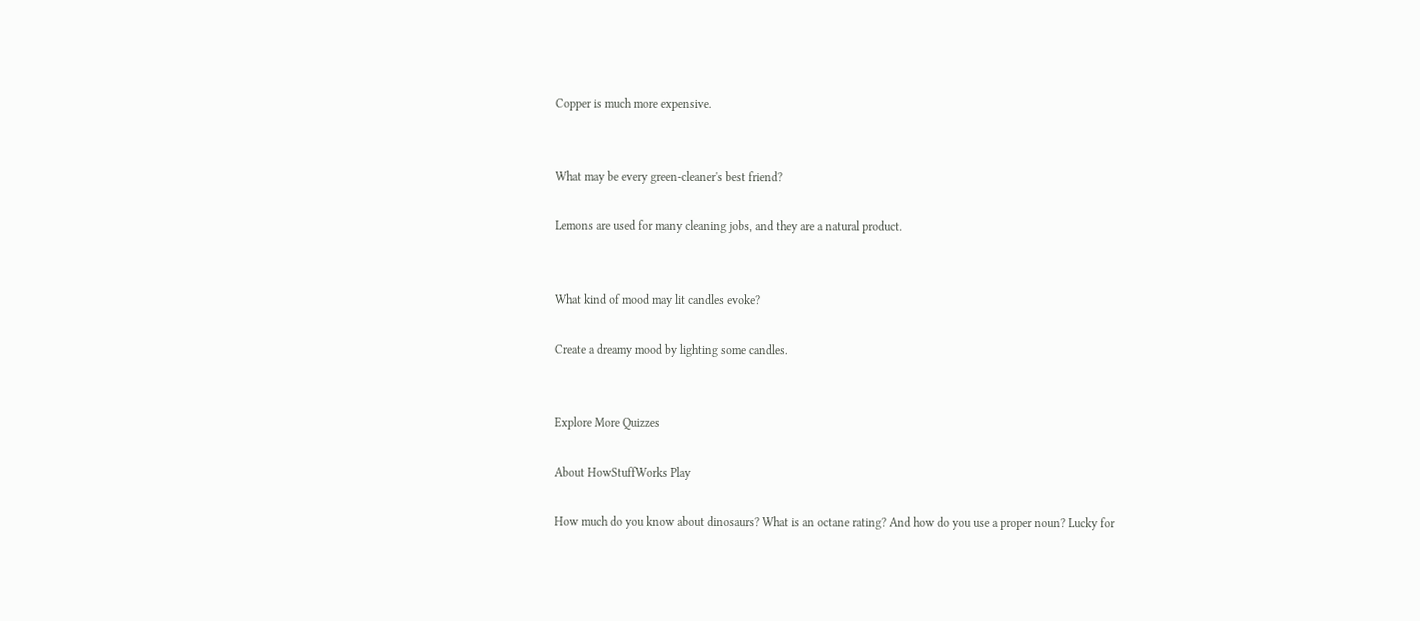Copper is much more expensive.


What may be every green-cleaner's best friend?

Lemons are used for many cleaning jobs, and they are a natural product.


What kind of mood may lit candles evoke?

Create a dreamy mood by lighting some candles.


Explore More Quizzes

About HowStuffWorks Play

How much do you know about dinosaurs? What is an octane rating? And how do you use a proper noun? Lucky for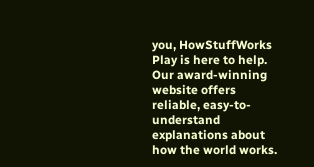you, HowStuffWorks Play is here to help. Our award-winning website offers reliable, easy-to-understand explanations about how the world works.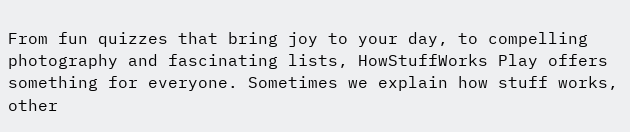From fun quizzes that bring joy to your day, to compelling photography and fascinating lists, HowStuffWorks Play offers something for everyone. Sometimes we explain how stuff works, other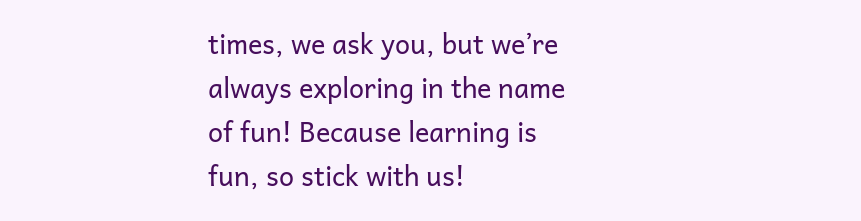times, we ask you, but we’re always exploring in the name of fun! Because learning is fun, so stick with us!